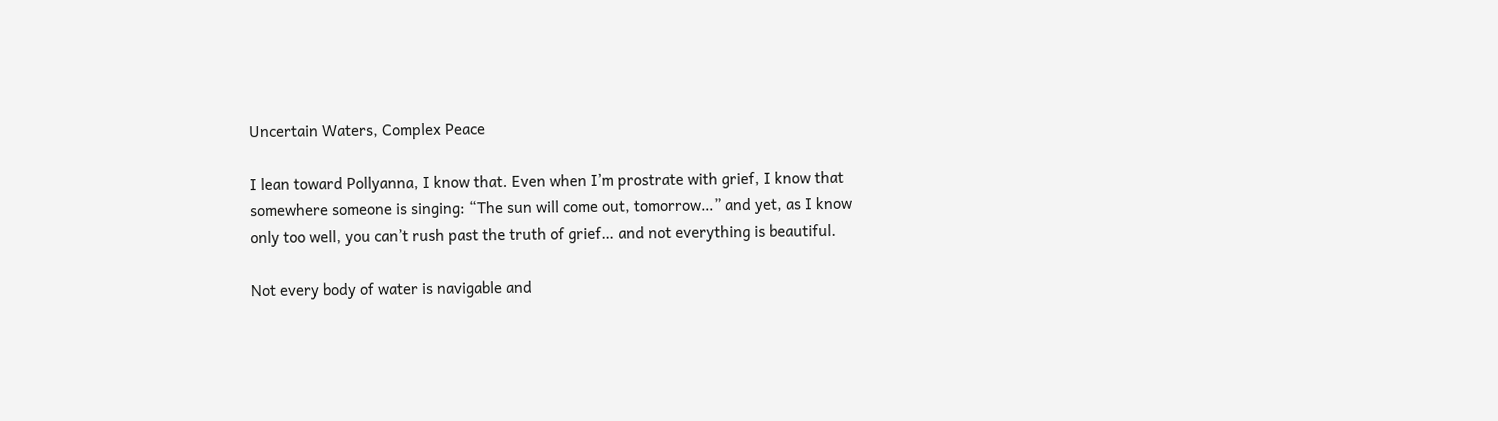Uncertain Waters, Complex Peace

I lean toward Pollyanna, I know that. Even when I’m prostrate with grief, I know that somewhere someone is singing: “The sun will come out, tomorrow…” and yet, as I know only too well, you can’t rush past the truth of grief… and not everything is beautiful.

Not every body of water is navigable and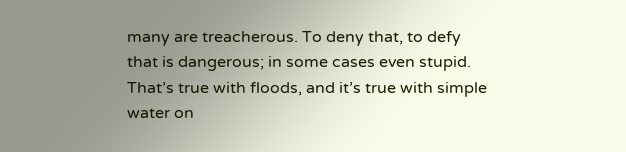many are treacherous. To deny that, to defy that is dangerous; in some cases even stupid. That’s true with floods, and it’s true with simple water on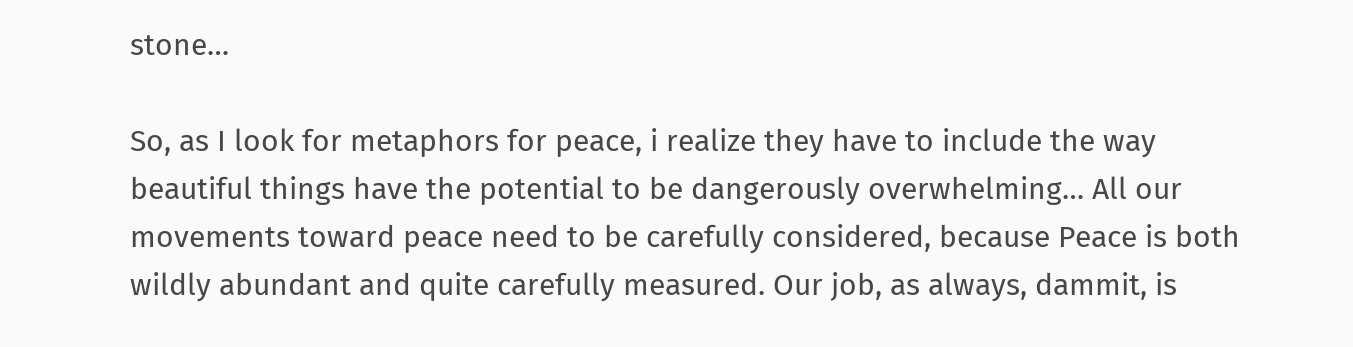stone…

So, as I look for metaphors for peace, i realize they have to include the way beautiful things have the potential to be dangerously overwhelming… All our movements toward peace need to be carefully considered, because Peace is both wildly abundant and quite carefully measured. Our job, as always, dammit, is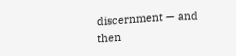discernment — and then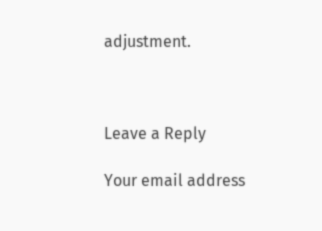adjustment.



Leave a Reply

Your email address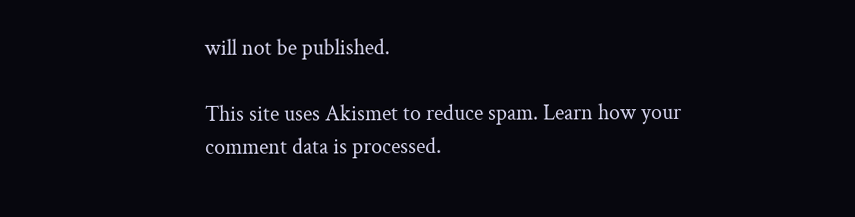will not be published.

This site uses Akismet to reduce spam. Learn how your comment data is processed.